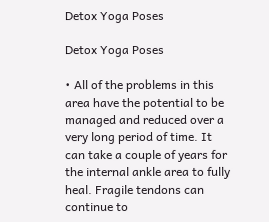Detox Yoga Poses

Detox Yoga Poses

• All of the problems in this area have the potential to be managed and reduced over a very long period of time. It can take a couple of years for the internal ankle area to fully heal. Fragile tendons can continue to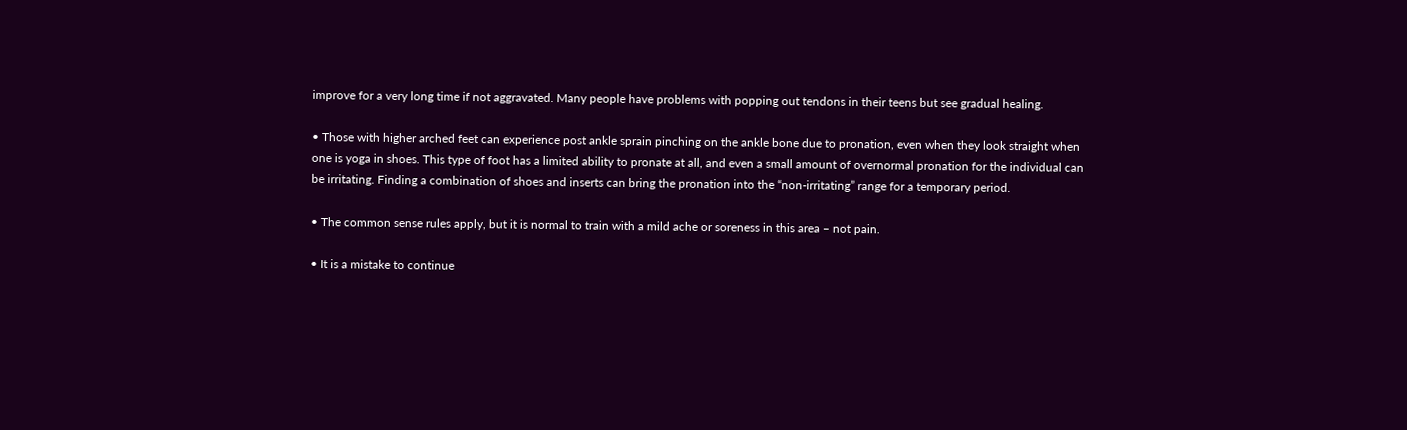improve for a very long time if not aggravated. Many people have problems with popping out tendons in their teens but see gradual healing.

• Those with higher arched feet can experience post ankle sprain pinching on the ankle bone due to pronation, even when they look straight when one is yoga in shoes. This type of foot has a limited ability to pronate at all, and even a small amount of overnormal pronation for the individual can be irritating. Finding a combination of shoes and inserts can bring the pronation into the “non-irritating” range for a temporary period.

• The common sense rules apply, but it is normal to train with a mild ache or soreness in this area – not pain.

• It is a mistake to continue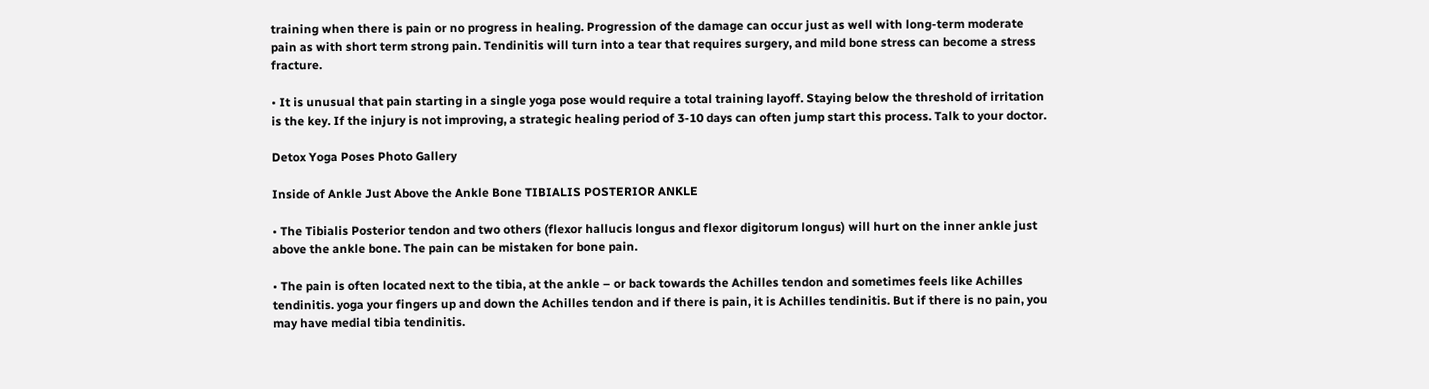training when there is pain or no progress in healing. Progression of the damage can occur just as well with long-term moderate pain as with short term strong pain. Tendinitis will turn into a tear that requires surgery, and mild bone stress can become a stress fracture.

• It is unusual that pain starting in a single yoga pose would require a total training layoff. Staying below the threshold of irritation is the key. If the injury is not improving, a strategic healing period of 3-10 days can often jump start this process. Talk to your doctor.

Detox Yoga Poses Photo Gallery

Inside of Ankle Just Above the Ankle Bone TIBIALIS POSTERIOR ANKLE

• The Tibialis Posterior tendon and two others (flexor hallucis longus and flexor digitorum longus) will hurt on the inner ankle just above the ankle bone. The pain can be mistaken for bone pain.

• The pain is often located next to the tibia, at the ankle – or back towards the Achilles tendon and sometimes feels like Achilles tendinitis. yoga your fingers up and down the Achilles tendon and if there is pain, it is Achilles tendinitis. But if there is no pain, you may have medial tibia tendinitis.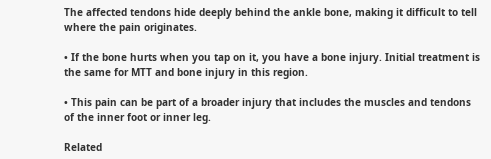The affected tendons hide deeply behind the ankle bone, making it difficult to tell where the pain originates.

• If the bone hurts when you tap on it, you have a bone injury. Initial treatment is the same for MTT and bone injury in this region.

• This pain can be part of a broader injury that includes the muscles and tendons of the inner foot or inner leg.

Related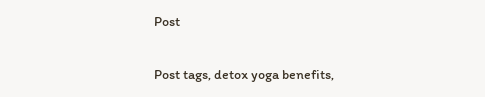Post

Post tags, detox yoga benefits,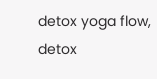detox yoga flow, detox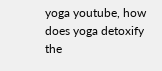yoga youtube, how does yoga detoxify the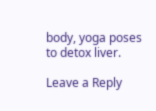body, yoga poses to detox liver.

Leave a Reply